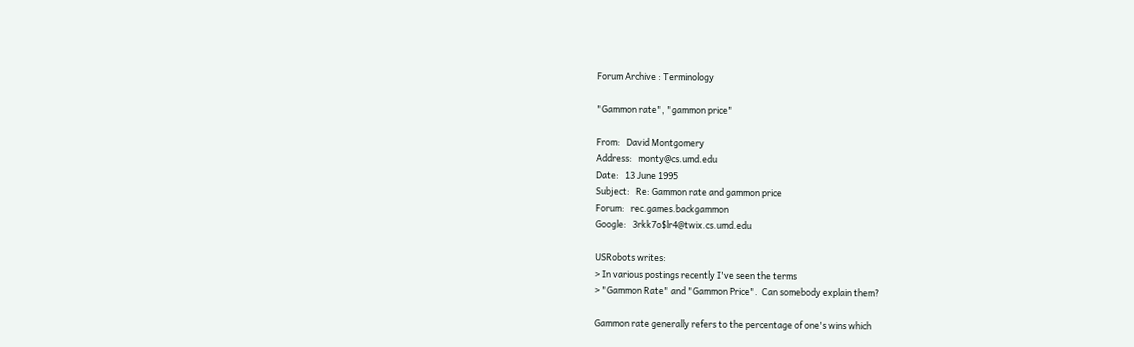Forum Archive : Terminology

"Gammon rate", "gammon price"

From:   David Montgomery
Address:   monty@cs.umd.edu
Date:   13 June 1995
Subject:   Re: Gammon rate and gammon price
Forum:   rec.games.backgammon
Google:   3rkk7o$lr4@twix.cs.umd.edu

USRobots writes:
> In various postings recently I've seen the terms
> "Gammon Rate" and "Gammon Price".  Can somebody explain them?

Gammon rate generally refers to the percentage of one's wins which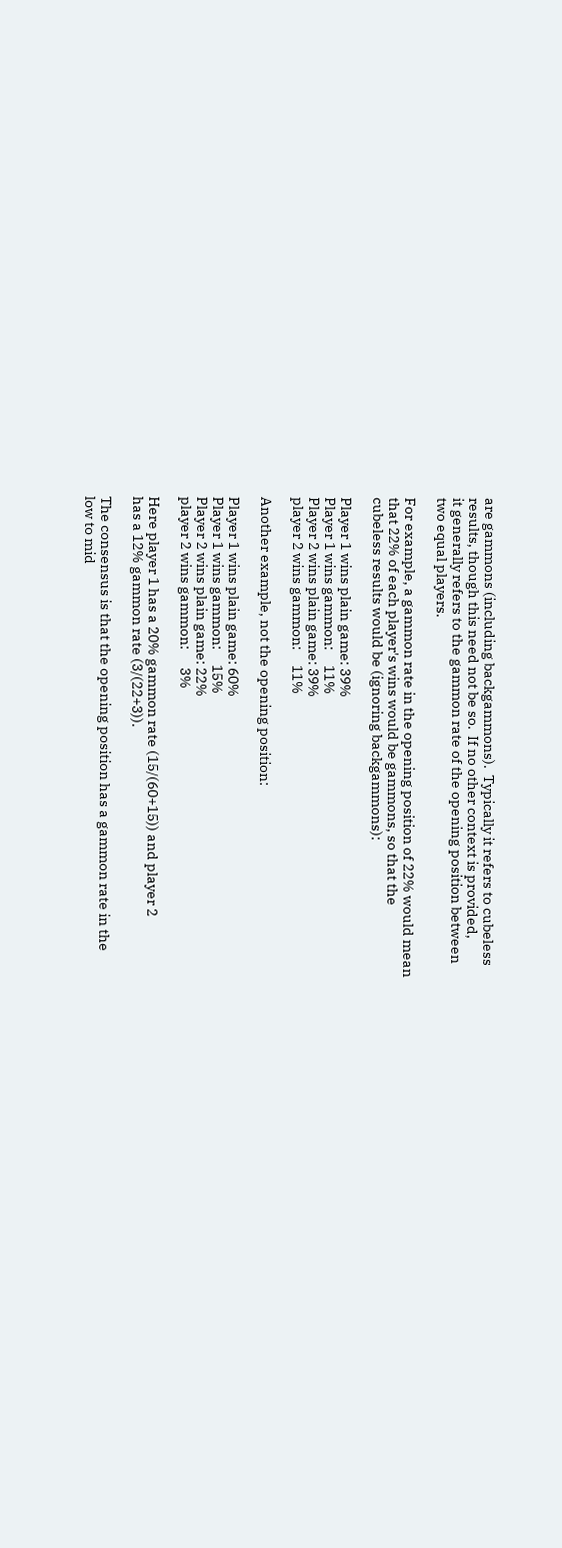are gammons (including backgammons).  Typically it refers to cubeless
results, though this need not be so.  If no other context is provided,
it generally refers to the gammon rate of the opening position between
two equal players.

For example, a gammon rate in the opening position of 22% would mean
that 22% of each player's wins would be gammons, so that the
cubeless results would be (ignoring backgammons):

Player 1 wins plain game: 39%
Player 1 wins gammon:     11%
Player 2 wins plain game: 39%
player 2 wins gammon:     11%

Another example, not the opening position:

Player 1 wins plain game: 60%
Player 1 wins gammon:     15%
Player 2 wins plain game: 22%
player 2 wins gammon:      3%

Here player 1 has a 20% gammon rate (15/(60+15)) and player 2
has a 12% gammon rate (3/(22+3)).

The consensus is that the opening position has a gammon rate in the
low to mid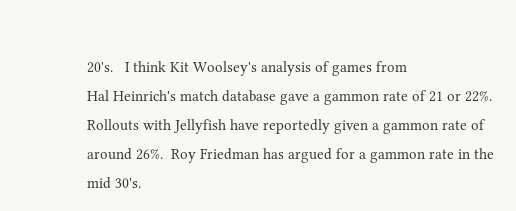20's.   I think Kit Woolsey's analysis of games from
Hal Heinrich's match database gave a gammon rate of 21 or 22%.
Rollouts with Jellyfish have reportedly given a gammon rate of
around 26%.  Roy Friedman has argued for a gammon rate in the
mid 30's.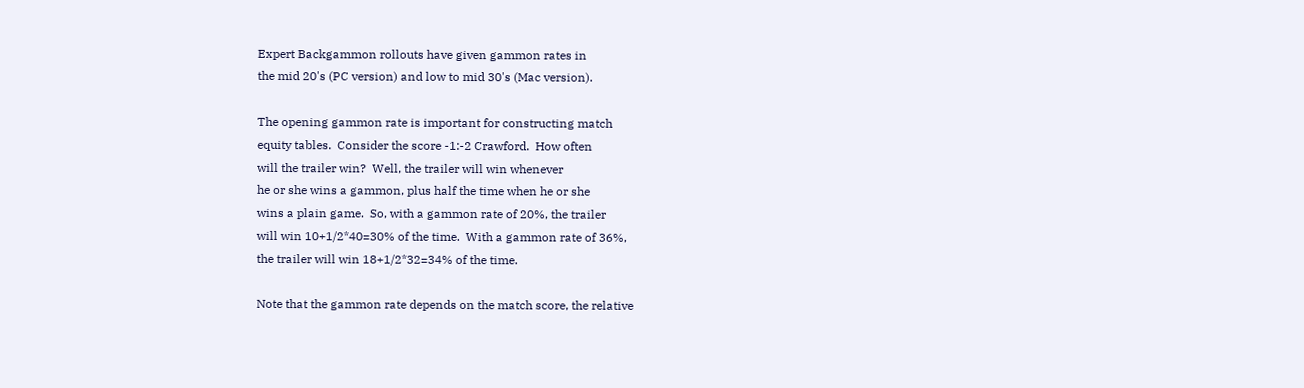Expert Backgammon rollouts have given gammon rates in
the mid 20's (PC version) and low to mid 30's (Mac version).

The opening gammon rate is important for constructing match
equity tables.  Consider the score -1:-2 Crawford.  How often
will the trailer win?  Well, the trailer will win whenever
he or she wins a gammon, plus half the time when he or she
wins a plain game.  So, with a gammon rate of 20%, the trailer
will win 10+1/2*40=30% of the time.  With a gammon rate of 36%,
the trailer will win 18+1/2*32=34% of the time.

Note that the gammon rate depends on the match score, the relative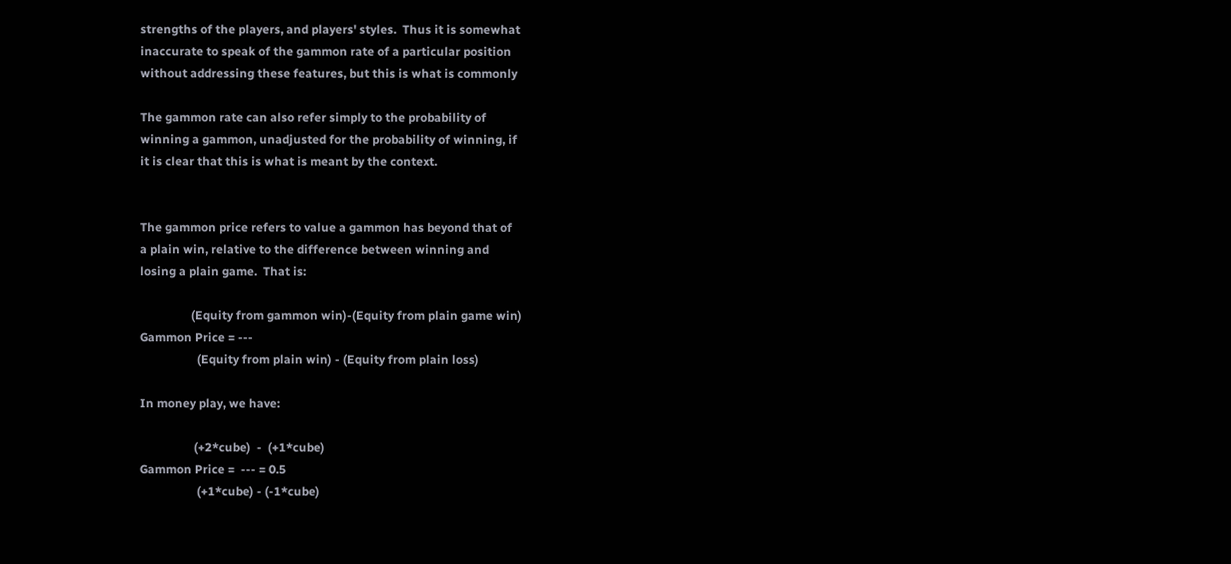strengths of the players, and players' styles.  Thus it is somewhat
inaccurate to speak of the gammon rate of a particular position
without addressing these features, but this is what is commonly

The gammon rate can also refer simply to the probability of
winning a gammon, unadjusted for the probability of winning, if
it is clear that this is what is meant by the context.


The gammon price refers to value a gammon has beyond that of
a plain win, relative to the difference between winning and
losing a plain game.  That is:

                 (Equity from gammon win)-(Equity from plain game win)
Gammon Price = ---
                   (Equity from plain win) - (Equity from plain loss)

In money play, we have:

                  (+2*cube)  -  (+1*cube)
Gammon Price =  --- = 0.5
                   (+1*cube) - (-1*cube)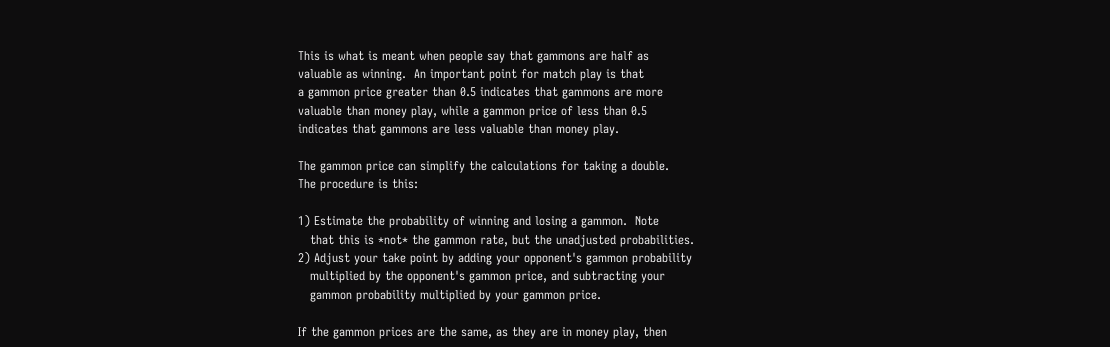This is what is meant when people say that gammons are half as
valuable as winning.  An important point for match play is that
a gammon price greater than 0.5 indicates that gammons are more
valuable than money play, while a gammon price of less than 0.5
indicates that gammons are less valuable than money play.

The gammon price can simplify the calculations for taking a double.
The procedure is this:

1) Estimate the probability of winning and losing a gammon.  Note
   that this is *not* the gammon rate, but the unadjusted probabilities.
2) Adjust your take point by adding your opponent's gammon probability
   multiplied by the opponent's gammon price, and subtracting your
   gammon probability multiplied by your gammon price.

If the gammon prices are the same, as they are in money play, then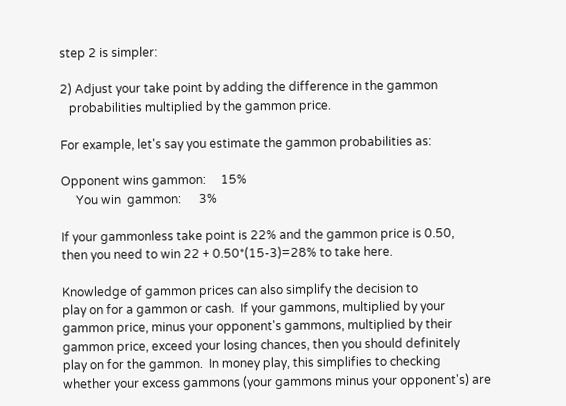step 2 is simpler:

2) Adjust your take point by adding the difference in the gammon
   probabilities multiplied by the gammon price.

For example, let's say you estimate the gammon probabilities as:

Opponent wins gammon:     15%
     You win  gammon:      3%

If your gammonless take point is 22% and the gammon price is 0.50,
then you need to win 22 + 0.50*(15-3)=28% to take here.

Knowledge of gammon prices can also simplify the decision to
play on for a gammon or cash.  If your gammons, multiplied by your
gammon price, minus your opponent's gammons, multiplied by their
gammon price, exceed your losing chances, then you should definitely
play on for the gammon.  In money play, this simplifies to checking
whether your excess gammons (your gammons minus your opponent's) are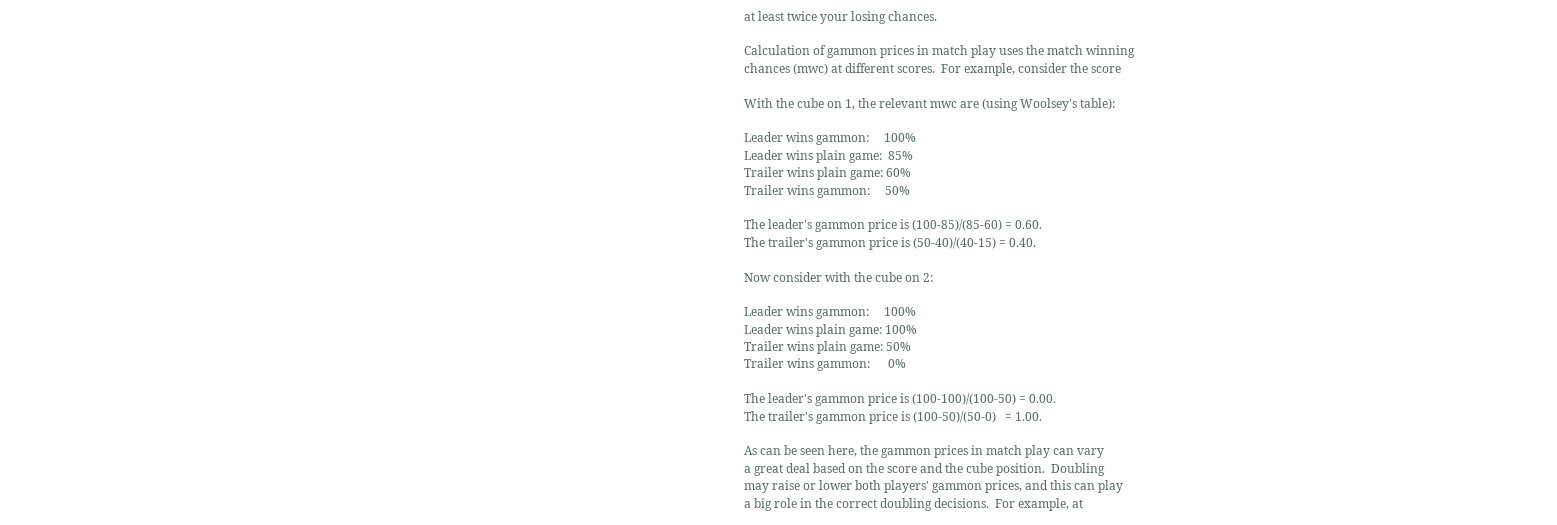at least twice your losing chances.

Calculation of gammon prices in match play uses the match winning
chances (mwc) at different scores.  For example, consider the score

With the cube on 1, the relevant mwc are (using Woolsey's table):

Leader wins gammon:     100%
Leader wins plain game:  85%
Trailer wins plain game: 60%
Trailer wins gammon:     50%

The leader's gammon price is (100-85)/(85-60) = 0.60.
The trailer's gammon price is (50-40)/(40-15) = 0.40.

Now consider with the cube on 2:

Leader wins gammon:     100%
Leader wins plain game: 100%
Trailer wins plain game: 50%
Trailer wins gammon:      0%

The leader's gammon price is (100-100)/(100-50) = 0.00.
The trailer's gammon price is (100-50)/(50-0)   = 1.00.

As can be seen here, the gammon prices in match play can vary
a great deal based on the score and the cube position.  Doubling
may raise or lower both players' gammon prices, and this can play
a big role in the correct doubling decisions.  For example, at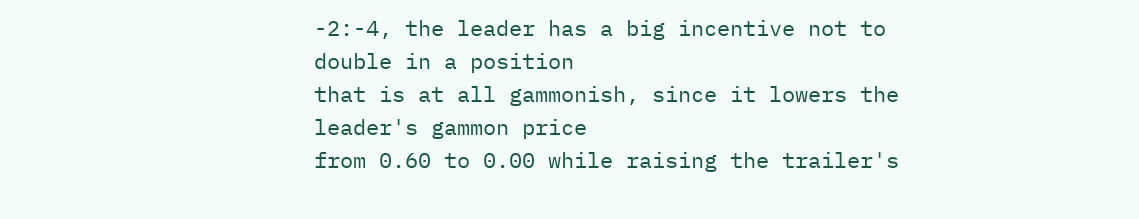-2:-4, the leader has a big incentive not to double in a position
that is at all gammonish, since it lowers the leader's gammon price
from 0.60 to 0.00 while raising the trailer's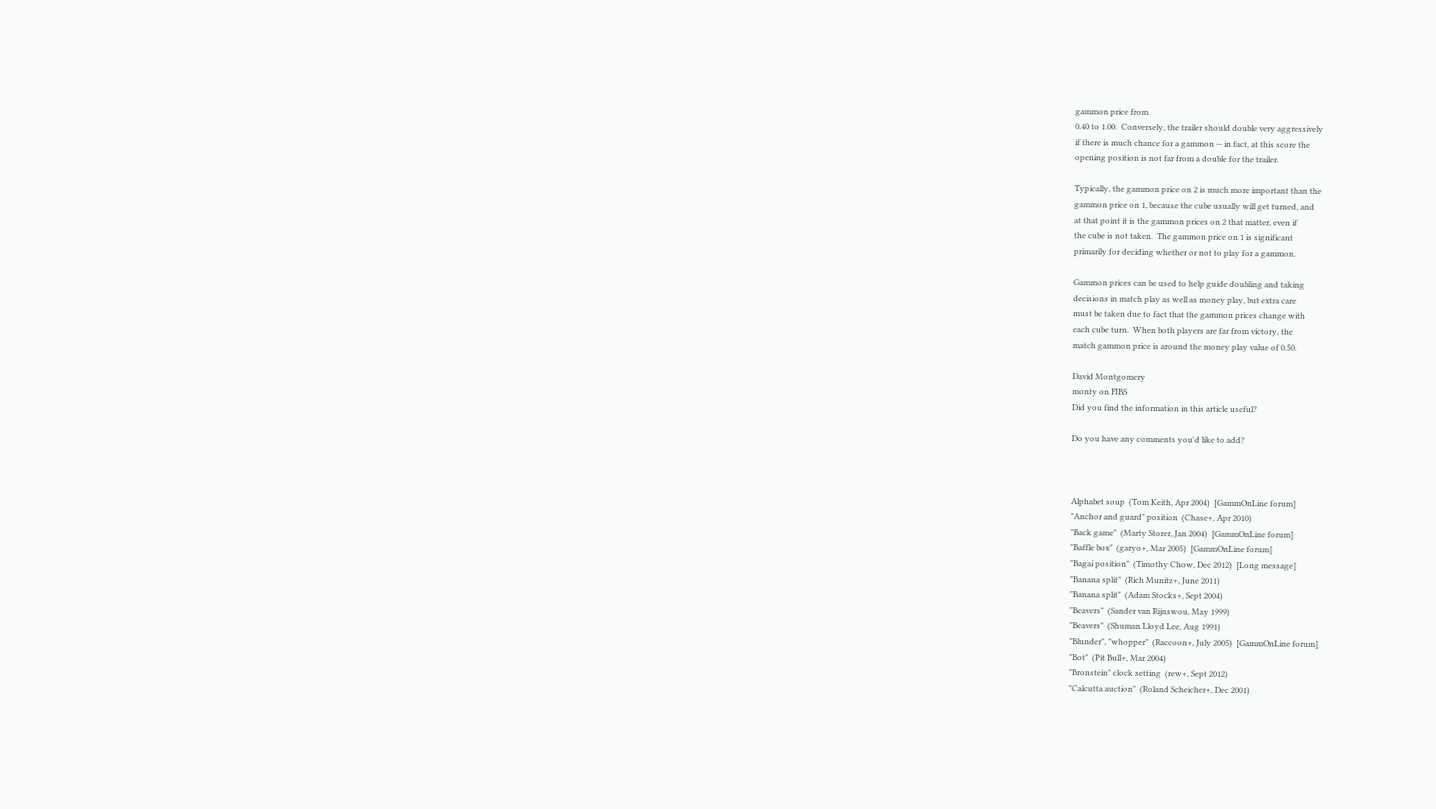gammon price from
0.40 to 1.00.  Conversely, the trailer should double very aggressively
if there is much chance for a gammon -- in fact, at this score the
opening position is not far from a double for the trailer.

Typically, the gammon price on 2 is much more important than the
gammon price on 1, because the cube usually will get turned, and
at that point it is the gammon prices on 2 that matter, even if
the cube is not taken.  The gammon price on 1 is significant
primarily for deciding whether or not to play for a gammon.

Gammon prices can be used to help guide doubling and taking
decisions in match play as well as money play, but extra care
must be taken due to fact that the gammon prices change with
each cube turn.  When both players are far from victory, the
match gammon price is around the money play value of 0.50.

David Montgomery
monty on FIBS
Did you find the information in this article useful?

Do you have any comments you'd like to add?



Alphabet soup  (Tom Keith, Apr 2004)  [GammOnLine forum]
"Anchor and guard" position  (Chase+, Apr 2010)
"Back game"  (Marty Storer, Jan 2004)  [GammOnLine forum]
"Baffle box"  (garyo+, Mar 2005)  [GammOnLine forum]
"Bagai position"  (Timothy Chow, Dec 2012)  [Long message]
"Banana split"  (Rich Munitz+, June 2011)
"Banana split"  (Adam Stocks+, Sept 2004)
"Beavers"  (Sander van Rijnswou, May 1999)
"Beavers"  (Shuman Lloyd Lee, Aug 1991)
"Blunder", "whopper"  (Raccoon+, July 2005)  [GammOnLine forum]
"Bot"  (Pit Bull+, Mar 2004)
"Bronstein" clock setting  (rew+, Sept 2012)
"Calcutta auction"  (Roland Scheicher+, Dec 2001)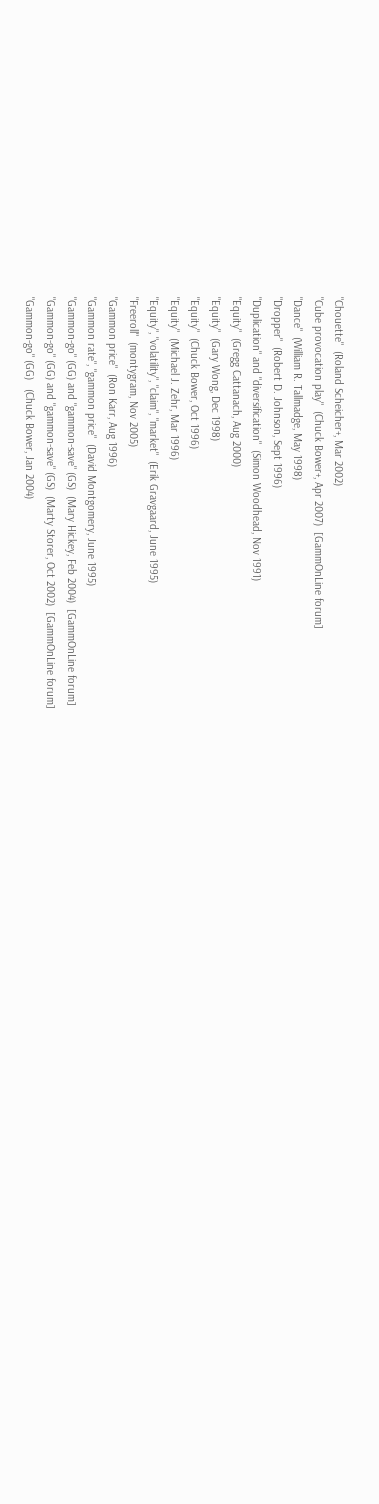"Chouette"  (Roland Scheicher+, Mar 2002)
"Cube provocation play"  (Chuck Bower+, Apr 2007)  [GammOnLine forum]
"Dance"  (William R. Tallmadge, May 1998)
"Dropper"  (Robert D. Johnson, Sept 1996)
"Duplication" and "diversification"  (Simon Woodhead, Nov 1991)
"Equity"  (Gregg Cattanach, Aug 2000)
"Equity"  (Gary Wong, Dec 1998)
"Equity"  (Chuck Bower, Oct 1996)
"Equity"  (Michael J. Zehr, Mar 1996)
"Equity", "volatility", "claim", "market"  (Erik Gravgaard, June 1995)
"Freeroll"  (montygram, Nov 2005)
"Gammon price"  (Ron Karr, Aug 1996)
"Gammon rate", "gammon price"  (David Montgomery, June 1995)
"Gammon-go" (GG) and "gammon-save" (GS)  (Mary Hickey, Feb 2004)  [GammOnLine forum]
"Gammon-go" (GG) and "gammon-save" (GS)  (Marty Storer, Oct 2002)  [GammOnLine forum]
"Gammon-go" (GG)   (Chuck Bower, Jan 2004)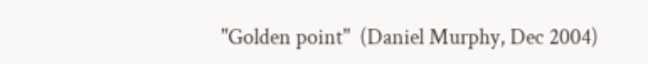"Golden point"  (Daniel Murphy, Dec 2004)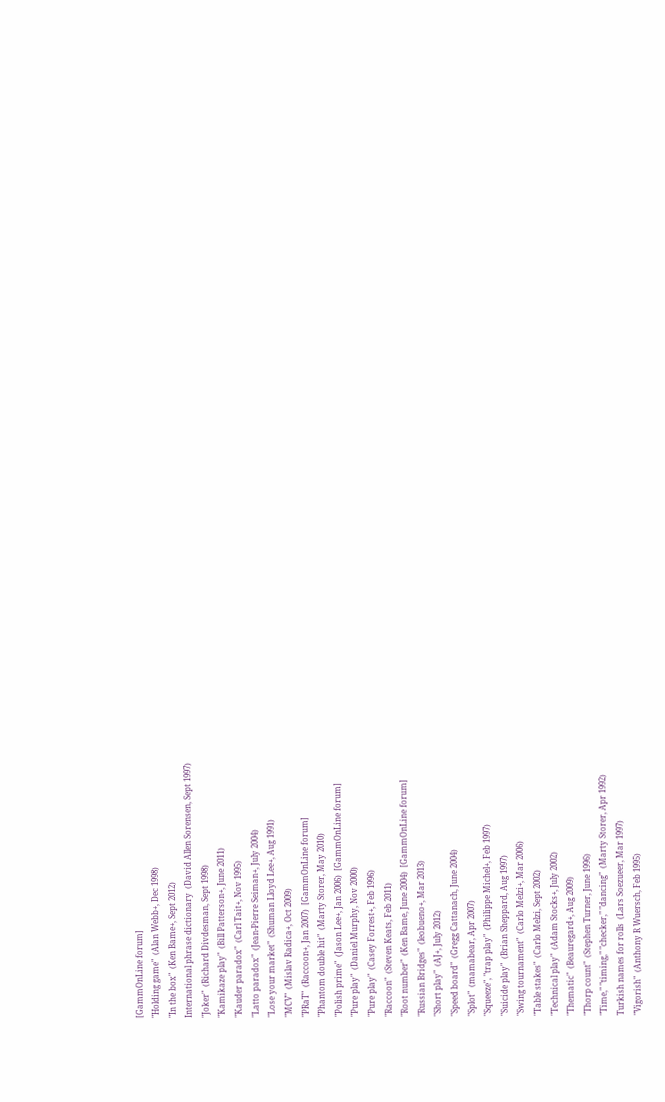[GammOnLine forum]
"Holding game"  (Alan Webb+, Dec 1998)
"In the box"  (Ken Bame+, Sept 2012)
International phrase dictionary  (David Allen Sorensen, Sept 1997)
"Joker"  (Richard Divdesman, Sept 1998)
"Kamikaze play"  (Bill Patterson+, June 2011)
"Kauder paradox"  (Carl Tait+, Nov 1995)
"Latto paradox"  (Jean-Pierre Seiman+, July 2004)
"Lose your market"  (Shuman Lloyd Lee+, Aug 1991)
"MCV"  (Mislav Radica+, Oct 2009)
"PRaT"  (Raccoon+, Jan 2007)  [GammOnLine forum]
"Phantom double hit"  (Marty Storer, May 2010)
"Polish prime"  (Jason Lee+, Jan 2006)  [GammOnLine forum]
"Pure play"  (Daniel Murphy, Nov 2000)
"Pure play"  (Casey Forrest+, Feb 1996)
"Raccoon"  (Steven Keats, Feb 2011)
"Root number"  (Ken Bame, June 2004)  [GammOnLine forum]
"Russian Bridges"  (leobueno+, Mar 2013)
"Short play"  (AJ+, July 2012)
"Speed board"  (Gregg Cattanach, June 2004)
"Splot"  (mamabear, Apr 2007)
"Squeeze", "trap play"  (Philippe Michel+, Feb 1997)
"Suicide play"  (Brian Sheppard, Aug 1997)
"Swing tournament"  (Carlo Melzi+, Mar 2006)
"Table stakes"  (Carlo Melzi, Sept 2002)
"Technical play"  (Adam Stocks+, July 2002)
"Thematic"  (Beauregard+, Aug 2009)
"Thorp count"  (Stephen Turner, June 1996)
"Time," "timing," "checker," "dancing"  (Marty Storer, Apr 1992)
Turkish names for rolls  (Lars Soezueer, Mar 1997)
"Vigorish"  (Anthony R Wuersch, Feb 1995)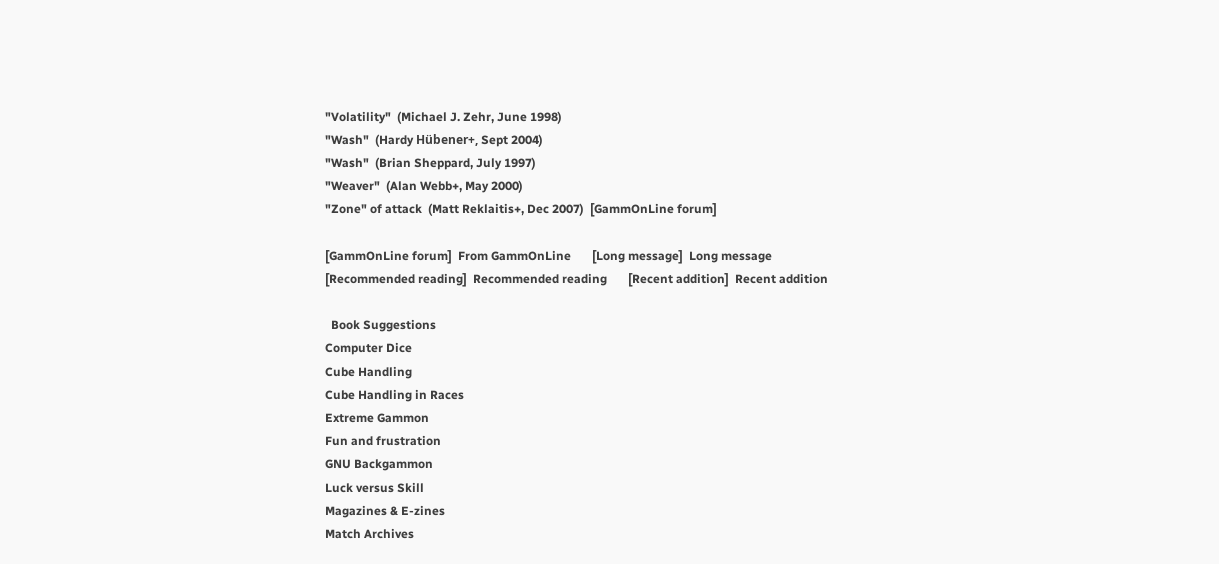"Volatility"  (Michael J. Zehr, June 1998)
"Wash"  (Hardy Hübener+, Sept 2004)
"Wash"  (Brian Sheppard, July 1997)
"Weaver"  (Alan Webb+, May 2000)
"Zone" of attack  (Matt Reklaitis+, Dec 2007)  [GammOnLine forum]

[GammOnLine forum]  From GammOnLine       [Long message]  Long message       [Recommended reading]  Recommended reading       [Recent addition]  Recent addition

  Book Suggestions
Computer Dice
Cube Handling
Cube Handling in Races
Extreme Gammon
Fun and frustration
GNU Backgammon
Luck versus Skill
Magazines & E-zines
Match Archives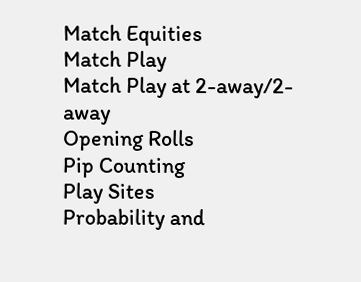Match Equities
Match Play
Match Play at 2-away/2-away
Opening Rolls
Pip Counting
Play Sites
Probability and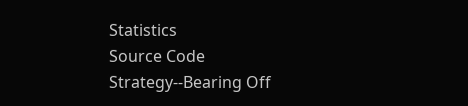Statistics
Source Code
Strategy--Bearing Off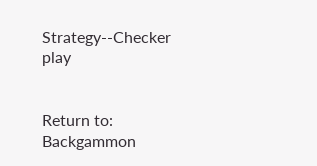Strategy--Checker play


Return to:  Backgammon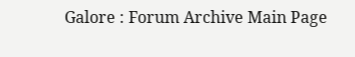Galore : Forum Archive Main Page